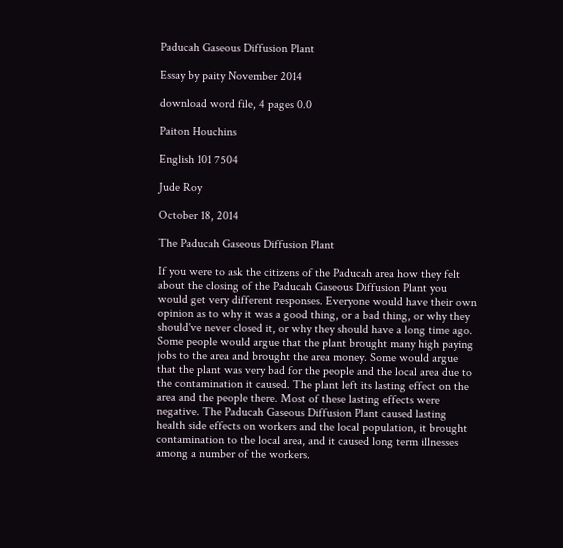Paducah Gaseous Diffusion Plant

Essay by paity November 2014

download word file, 4 pages 0.0

Paiton Houchins

English 101 7504

Jude Roy

October 18, 2014

The Paducah Gaseous Diffusion Plant

If you were to ask the citizens of the Paducah area how they felt about the closing of the Paducah Gaseous Diffusion Plant you would get very different responses. Everyone would have their own opinion as to why it was a good thing, or a bad thing, or why they should've never closed it, or why they should have a long time ago. Some people would argue that the plant brought many high paying jobs to the area and brought the area money. Some would argue that the plant was very bad for the people and the local area due to the contamination it caused. The plant left its lasting effect on the area and the people there. Most of these lasting effects were negative. The Paducah Gaseous Diffusion Plant caused lasting health side effects on workers and the local population, it brought contamination to the local area, and it caused long term illnesses among a number of the workers.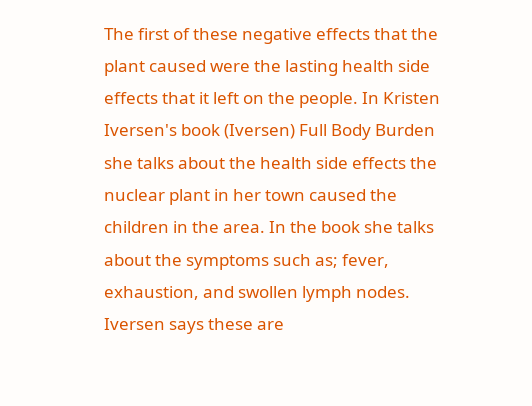The first of these negative effects that the plant caused were the lasting health side effects that it left on the people. In Kristen Iversen's book (Iversen) Full Body Burden she talks about the health side effects the nuclear plant in her town caused the children in the area. In the book she talks about the symptoms such as; fever, exhaustion, and swollen lymph nodes. Iversen says these are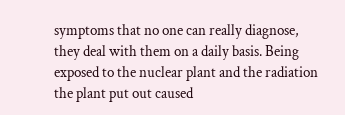symptoms that no one can really diagnose, they deal with them on a daily basis. Being exposed to the nuclear plant and the radiation the plant put out caused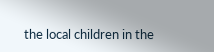the local children in the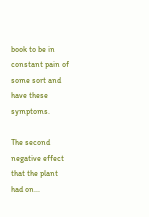book to be in constant pain of some sort and have these symptoms.

The second negative effect that the plant had on...